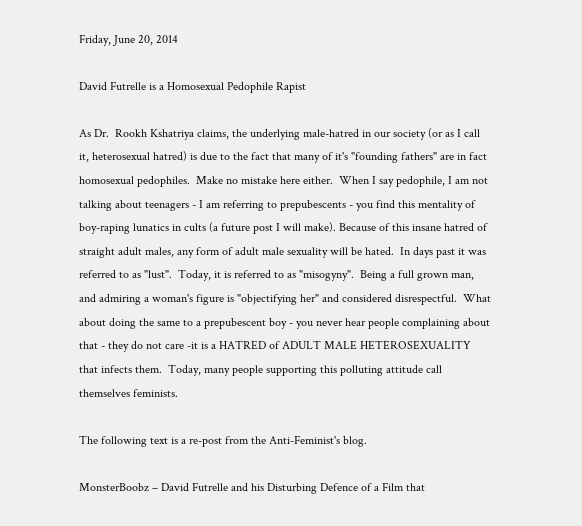Friday, June 20, 2014

David Futrelle is a Homosexual Pedophile Rapist

As Dr.  Rookh Kshatriya claims, the underlying male-hatred in our society (or as I call it, heterosexual hatred) is due to the fact that many of it's "founding fathers" are in fact homosexual pedophiles.  Make no mistake here either.  When I say pedophile, I am not talking about teenagers - I am referring to prepubescents - you find this mentality of boy-raping lunatics in cults (a future post I will make). Because of this insane hatred of straight adult males, any form of adult male sexuality will be hated.  In days past it was referred to as "lust".  Today, it is referred to as "misogyny".  Being a full grown man, and admiring a woman's figure is "objectifying her" and considered disrespectful.  What about doing the same to a prepubescent boy - you never hear people complaining about that - they do not care -it is a HATRED of ADULT MALE HETEROSEXUALITY that infects them.  Today, many people supporting this polluting attitude call themselves feminists.

The following text is a re-post from the Anti-Feminist's blog.

MonsterBoobz – David Futrelle and his Disturbing Defence of a Film that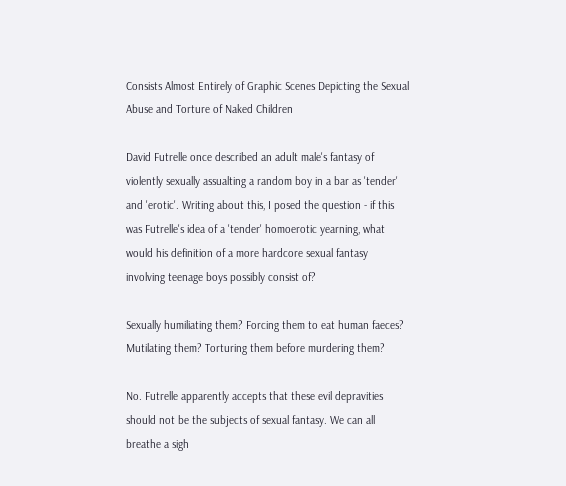Consists Almost Entirely of Graphic Scenes Depicting the Sexual Abuse and Torture of Naked Children

David Futrelle once described an adult male's fantasy of violently sexually assualting a random boy in a bar as 'tender' and 'erotic'. Writing about this, I posed the question - if this was Futrelle's idea of a 'tender' homoerotic yearning, what would his definition of a more hardcore sexual fantasy involving teenage boys possibly consist of?

Sexually humiliating them? Forcing them to eat human faeces? Mutilating them? Torturing them before murdering them?

No. Futrelle apparently accepts that these evil depravities should not be the subjects of sexual fantasy. We can all breathe a sigh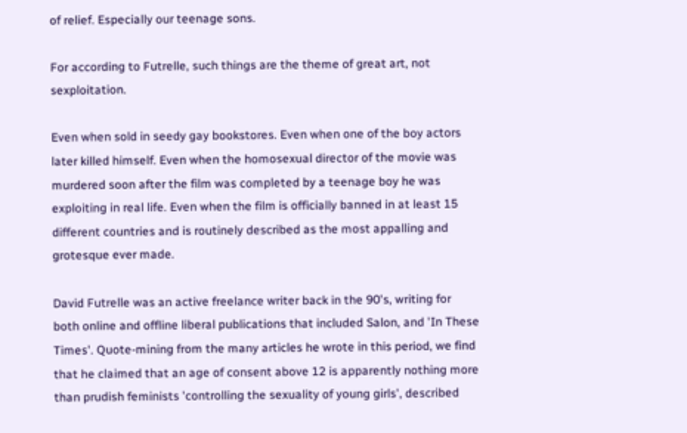of relief. Especially our teenage sons.

For according to Futrelle, such things are the theme of great art, not sexploitation.

Even when sold in seedy gay bookstores. Even when one of the boy actors later killed himself. Even when the homosexual director of the movie was murdered soon after the film was completed by a teenage boy he was exploiting in real life. Even when the film is officially banned in at least 15 different countries and is routinely described as the most appalling and grotesque ever made.

David Futrelle was an active freelance writer back in the 90's, writing for both online and offline liberal publications that included Salon, and 'In These Times'. Quote-mining from the many articles he wrote in this period, we find that he claimed that an age of consent above 12 is apparently nothing more than prudish feminists 'controlling the sexuality of young girls', described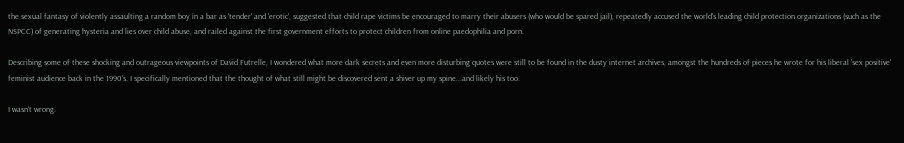the sexual fantasy of violently assaulting a random boy in a bar as 'tender' and 'erotic', suggested that child rape victims be encouraged to marry their abusers (who would be spared jail), repeatedly accused the world's leading child protection organizations (such as the NSPCC) of generating hysteria and lies over child abuse, and railed against the first government efforts to protect children from online paedophilia and porn.

Describing some of these shocking and outrageous viewpoints of David Futrelle, I wondered what more dark secrets and even more disturbing quotes were still to be found in the dusty internet archives, amongst the hundreds of pieces he wrote for his liberal 'sex positive' feminist audience back in the 1990's. I specifically mentioned that the thought of what still might be discovered sent a shiver up my spine...and likely his too.

I wasn't wrong.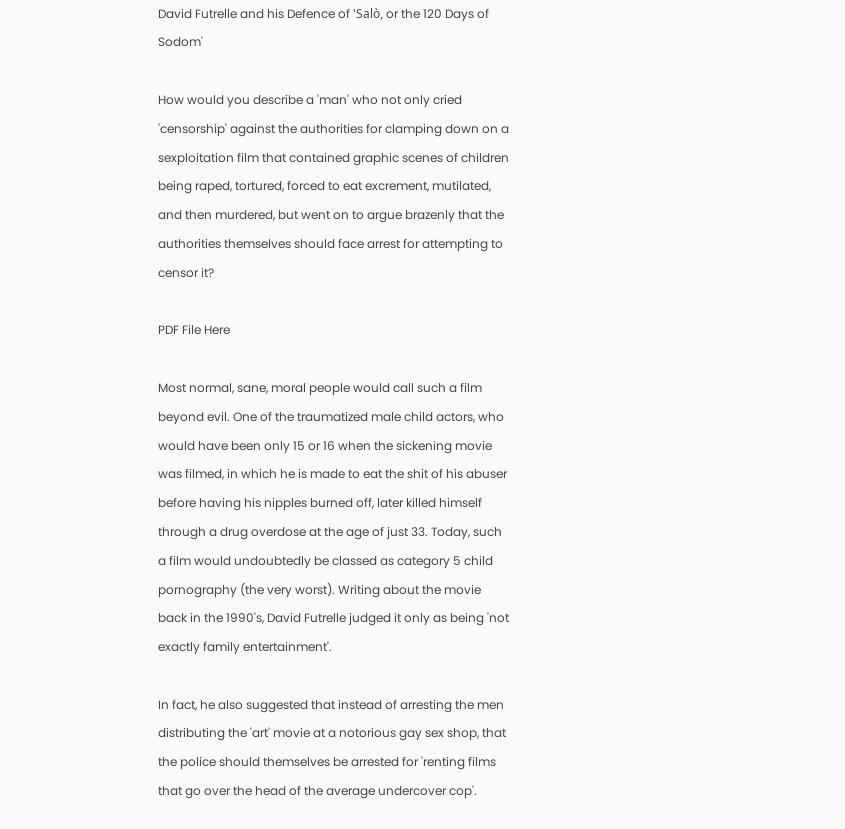David Futrelle and his Defence of 'Salò, or the 120 Days of Sodom'

How would you describe a 'man' who not only cried 'censorship' against the authorities for clamping down on a sexploitation film that contained graphic scenes of children being raped, tortured, forced to eat excrement, mutilated, and then murdered, but went on to argue brazenly that the authorities themselves should face arrest for attempting to censor it?

PDF File Here

Most normal, sane, moral people would call such a film beyond evil. One of the traumatized male child actors, who would have been only 15 or 16 when the sickening movie was filmed, in which he is made to eat the shit of his abuser before having his nipples burned off, later killed himself through a drug overdose at the age of just 33. Today, such a film would undoubtedly be classed as category 5 child pornography (the very worst). Writing about the movie back in the 1990's, David Futrelle judged it only as being 'not exactly family entertainment'.

In fact, he also suggested that instead of arresting the men distributing the 'art' movie at a notorious gay sex shop, that the police should themselves be arrested for 'renting films that go over the head of the average undercover cop'.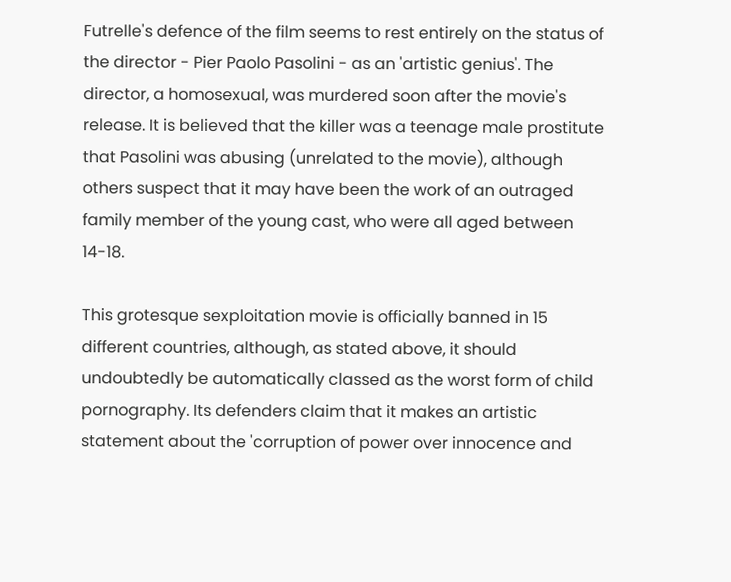Futrelle's defence of the film seems to rest entirely on the status of the director - Pier Paolo Pasolini - as an 'artistic genius'. The director, a homosexual, was murdered soon after the movie's release. It is believed that the killer was a teenage male prostitute that Pasolini was abusing (unrelated to the movie), although others suspect that it may have been the work of an outraged family member of the young cast, who were all aged between 14-18.

This grotesque sexploitation movie is officially banned in 15 different countries, although, as stated above, it should undoubtedly be automatically classed as the worst form of child pornography. Its defenders claim that it makes an artistic statement about the 'corruption of power over innocence and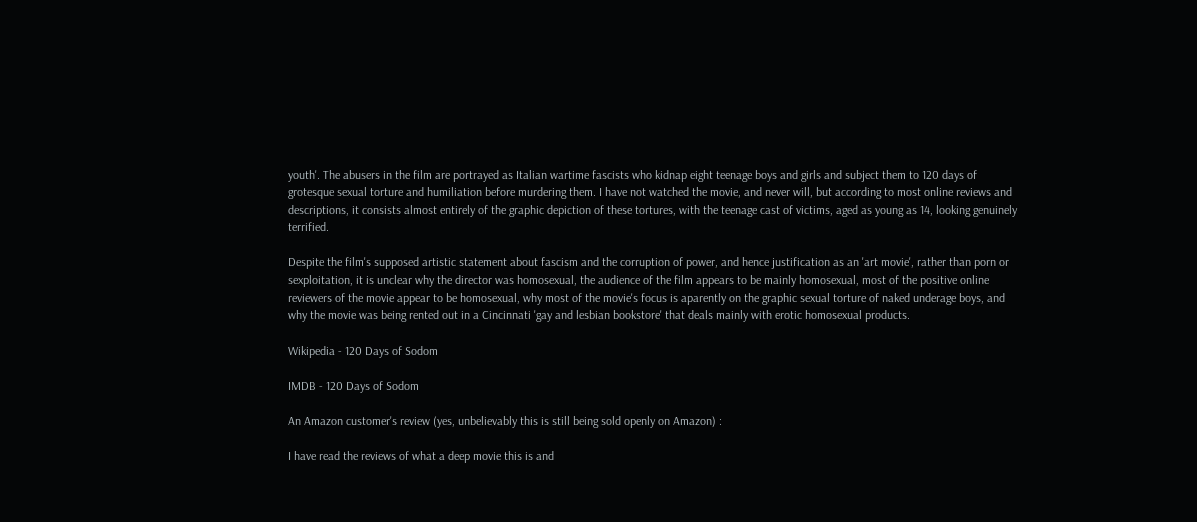youth'. The abusers in the film are portrayed as Italian wartime fascists who kidnap eight teenage boys and girls and subject them to 120 days of grotesque sexual torture and humiliation before murdering them. I have not watched the movie, and never will, but according to most online reviews and descriptions, it consists almost entirely of the graphic depiction of these tortures, with the teenage cast of victims, aged as young as 14, looking genuinely terrified.

Despite the film's supposed artistic statement about fascism and the corruption of power, and hence justification as an 'art movie', rather than porn or sexploitation, it is unclear why the director was homosexual, the audience of the film appears to be mainly homosexual, most of the positive online reviewers of the movie appear to be homosexual, why most of the movie's focus is aparently on the graphic sexual torture of naked underage boys, and why the movie was being rented out in a Cincinnati 'gay and lesbian bookstore' that deals mainly with erotic homosexual products.

Wikipedia - 120 Days of Sodom

IMDB - 120 Days of Sodom

An Amazon customer's review (yes, unbelievably this is still being sold openly on Amazon) :

I have read the reviews of what a deep movie this is and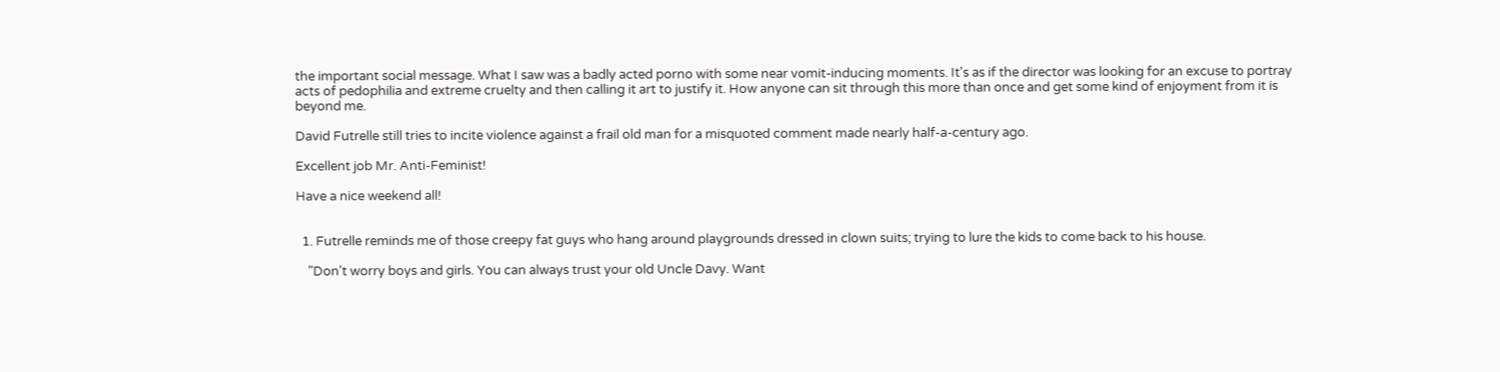the important social message. What I saw was a badly acted porno with some near vomit-inducing moments. It's as if the director was looking for an excuse to portray acts of pedophilia and extreme cruelty and then calling it art to justify it. How anyone can sit through this more than once and get some kind of enjoyment from it is beyond me.

David Futrelle still tries to incite violence against a frail old man for a misquoted comment made nearly half-a-century ago.

Excellent job Mr. Anti-Feminist!

Have a nice weekend all!


  1. Futrelle reminds me of those creepy fat guys who hang around playgrounds dressed in clown suits; trying to lure the kids to come back to his house.

    "Don't worry boys and girls. You can always trust your old Uncle Davy. Want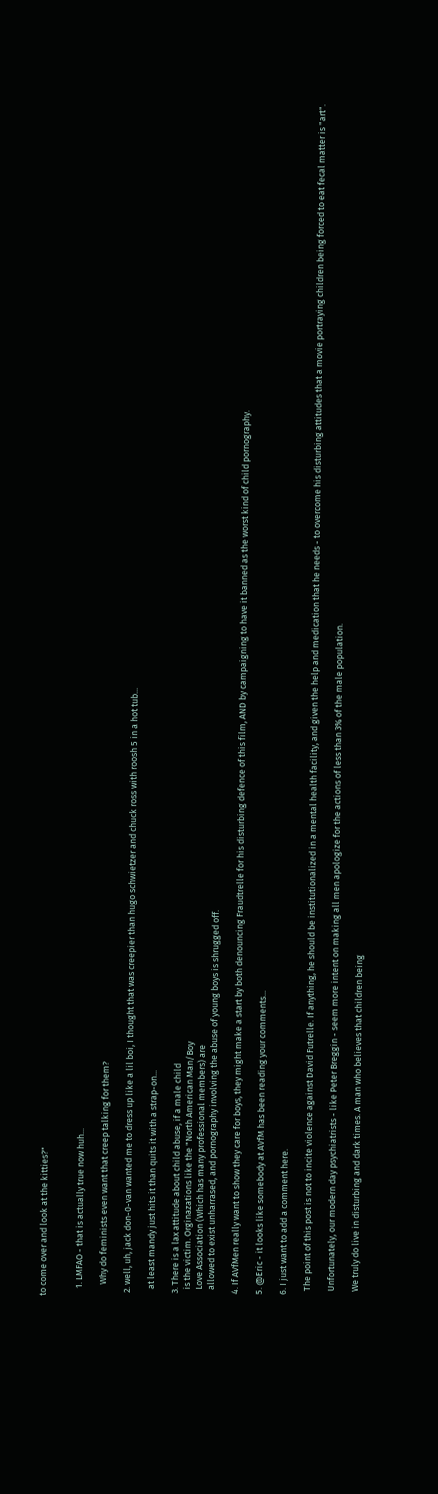to come over and look at the kitties?"


    1. LMFAO - that is actually true now huh...

      Why do feminists even want that creep talking for them?

  2. well, uh, jack don-0-van wanted me to dress up like a lil boi, I thought that was creepier than hugo schwietzer and chuck ross with roosh 5 in a hot tub...

    at least mandy just hits it than quits it with a strap-on...

  3. There is a lax attitude about child abuse, if a male child
    is the victim. Orginazations like the "North American Man/Boy
    Love Association (Which has many professional members) are
    allowed to exist unharrased, and pornography involving the abuse of young boys is shrugged off.

  4. If AVfMen really want to show they care for boys, they might make a start by both denouncing Fraudtrelle for his disturbing defence of this film, AND by campaigning to have it banned as the worst kind of child pornography.

  5. @Eric - it looks like somebody at AVfM has been reading your comments...

  6. I just want to add a comment here.

    The point of this post is not to incite violence against David Futrelle. If anything, he should be institutionalized in a mental health facility, and given the help and medication that he needs - to overcome his disturbing attitudes that a movie portraying children being forced to eat fecal matter is "art".

    Unfortunately, our modern day psychiatrists - like Peter Breggin - seem more intent on making all men apologize for the actions of less than 3% of the male population.

    We truly do live in disturbing and dark times. A man who believes that children being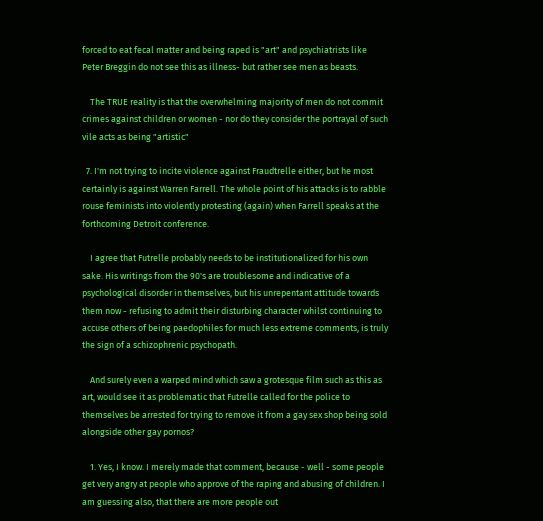forced to eat fecal matter and being raped is "art" and psychiatrists like Peter Breggin do not see this as illness- but rather see men as beasts.

    The TRUE reality is that the overwhelming majority of men do not commit crimes against children or women - nor do they consider the portrayal of such vile acts as being "artistic"

  7. I'm not trying to incite violence against Fraudtrelle either, but he most certainly is against Warren Farrell. The whole point of his attacks is to rabble rouse feminists into violently protesting (again) when Farrell speaks at the forthcoming Detroit conference.

    I agree that Futrelle probably needs to be institutionalized for his own sake. His writings from the 90's are troublesome and indicative of a psychological disorder in themselves, but his unrepentant attitude towards them now - refusing to admit their disturbing character whilst continuing to accuse others of being paedophiles for much less extreme comments, is truly the sign of a schizophrenic psychopath.

    And surely even a warped mind which saw a grotesque film such as this as art, would see it as problematic that Futrelle called for the police to themselves be arrested for trying to remove it from a gay sex shop being sold alongside other gay pornos?

    1. Yes, I know. I merely made that comment, because - well - some people get very angry at people who approve of the raping and abusing of children. I am guessing also, that there are more people out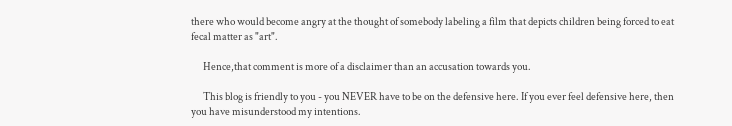there who would become angry at the thought of somebody labeling a film that depicts children being forced to eat fecal matter as "art".

      Hence,that comment is more of a disclaimer than an accusation towards you.

      This blog is friendly to you - you NEVER have to be on the defensive here. If you ever feel defensive here, then you have misunderstood my intentions.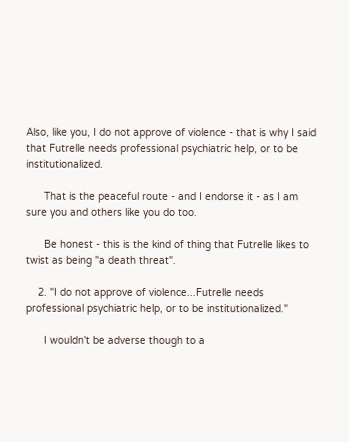Also, like you, I do not approve of violence - that is why I said that Futrelle needs professional psychiatric help, or to be institutionalized.

      That is the peaceful route - and I endorse it - as I am sure you and others like you do too.

      Be honest - this is the kind of thing that Futrelle likes to twist as being "a death threat".

    2. "I do not approve of violence...Futrelle needs professional psychiatric help, or to be institutionalized."

      I wouldn't be adverse though to a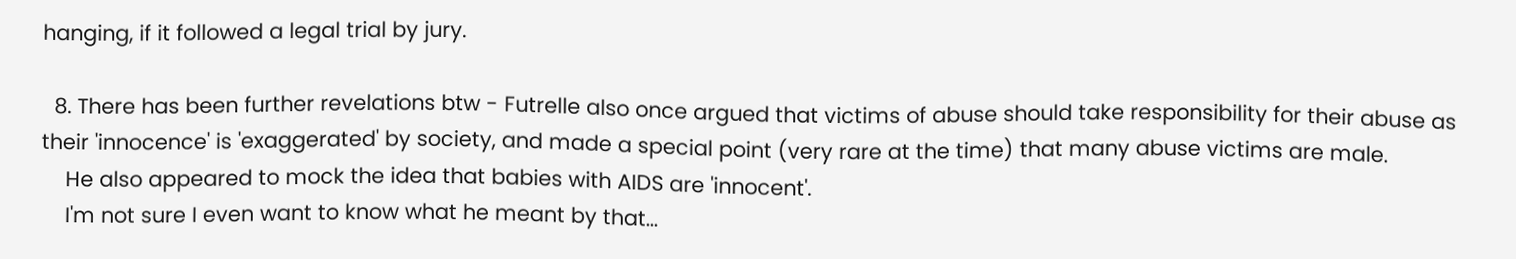hanging, if it followed a legal trial by jury.

  8. There has been further revelations btw - Futrelle also once argued that victims of abuse should take responsibility for their abuse as their 'innocence' is 'exaggerated' by society, and made a special point (very rare at the time) that many abuse victims are male.
    He also appeared to mock the idea that babies with AIDS are 'innocent'.
    I'm not sure I even want to know what he meant by that...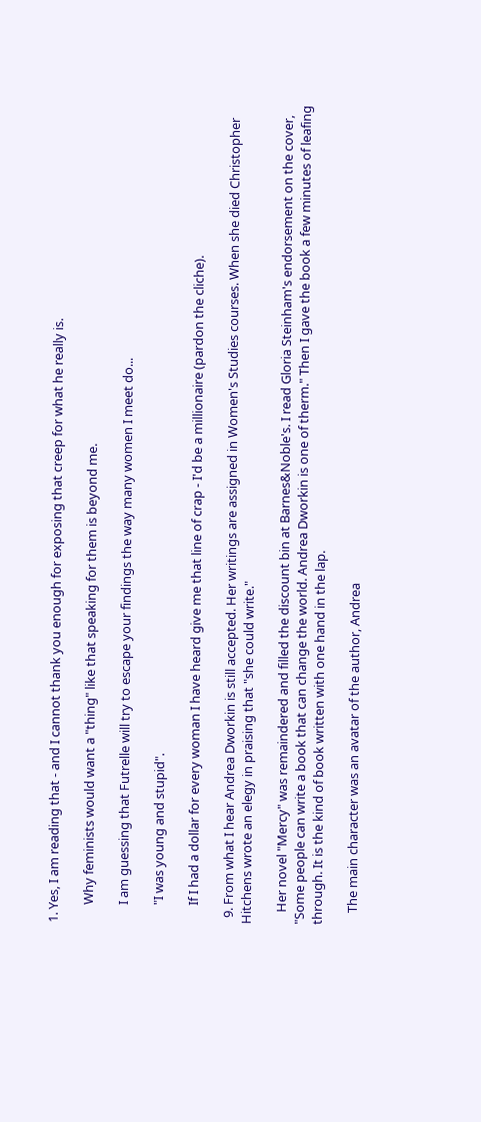1. Yes, I am reading that - and I cannot thank you enough for exposing that creep for what he really is.

      Why feminists would want a "thing" like that speaking for them is beyond me.

      I am guessing that Futrelle will try to escape your findings the way many women I meet do...

      "I was young and stupid".

      If I had a dollar for every woman I have heard give me that line of crap - I'd be a millionaire (pardon the cliche).

  9. From what I hear Andrea Dworkin is still accepted. Her writings are assigned in Women's Studies courses. When she died Christopher Hitchens wrote an elegy in praising that "she could write."

    Her novel "Mercy" was remaindered and filled the discount bin at Barnes&Noble's. I read Gloria Steinham's endorsement on the cover, "Some people can write a book that can change the world. Andrea Dworkin is one of therm." Then I gave the book a few minutes of leafing through. It is the kind of book written with one hand in the lap.

    The main character was an avatar of the author, Andrea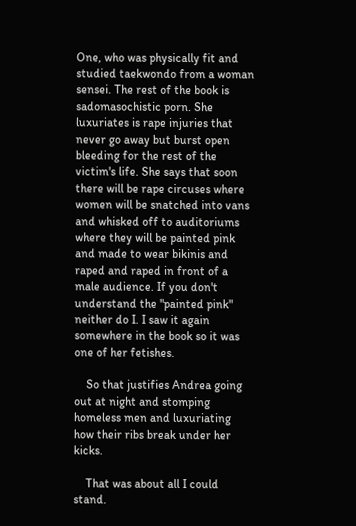One, who was physically fit and studied taekwondo from a woman sensei. The rest of the book is sadomasochistic porn. She luxuriates is rape injuries that never go away but burst open bleeding for the rest of the victim's life. She says that soon there will be rape circuses where women will be snatched into vans and whisked off to auditoriums where they will be painted pink and made to wear bikinis and raped and raped in front of a male audience. If you don't understand the "painted pink" neither do I. I saw it again somewhere in the book so it was one of her fetishes.

    So that justifies Andrea going out at night and stomping homeless men and luxuriating how their ribs break under her kicks.

    That was about all I could stand.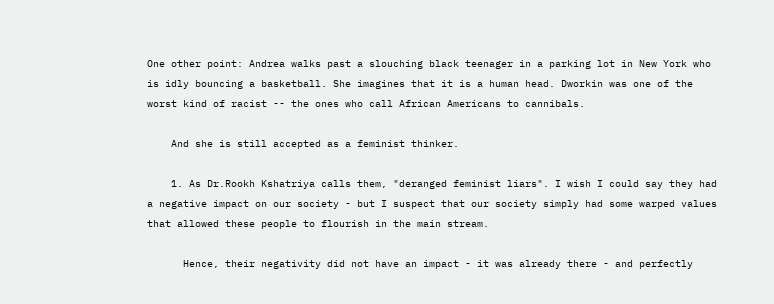One other point: Andrea walks past a slouching black teenager in a parking lot in New York who is idly bouncing a basketball. She imagines that it is a human head. Dworkin was one of the worst kind of racist -- the ones who call African Americans to cannibals.

    And she is still accepted as a feminist thinker.

    1. As Dr.Rookh Kshatriya calls them, "deranged feminist liars". I wish I could say they had a negative impact on our society - but I suspect that our society simply had some warped values that allowed these people to flourish in the main stream.

      Hence, their negativity did not have an impact - it was already there - and perfectly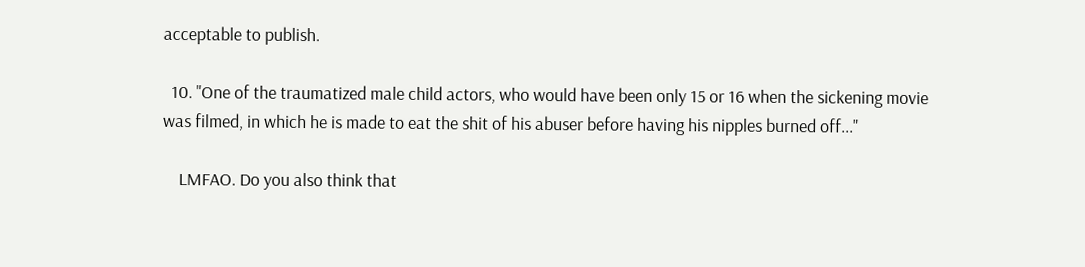acceptable to publish.

  10. "One of the traumatized male child actors, who would have been only 15 or 16 when the sickening movie was filmed, in which he is made to eat the shit of his abuser before having his nipples burned off..."

    LMFAO. Do you also think that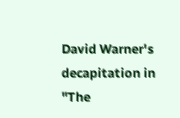David Warner's decapitation in "The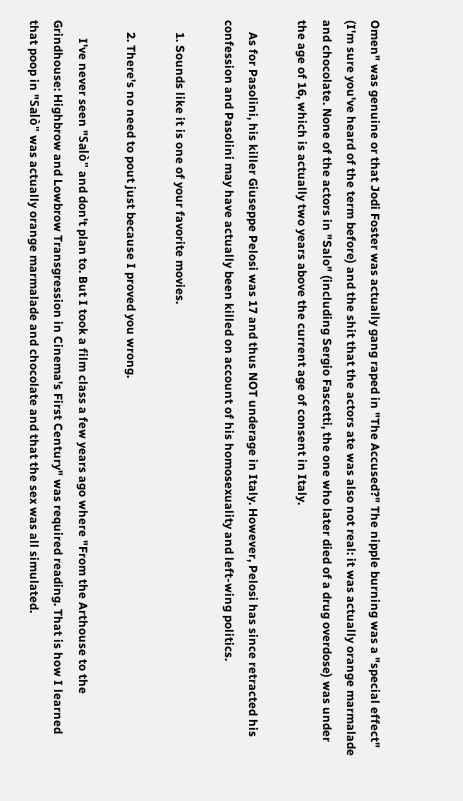Omen" was genuine or that Jodi Foster was actually gang raped in "The Accused?" The nipple burning was a "special effect" (I'm sure you've heard of the term before) and the shit that the actors ate was also not real: it was actually orange marmalade and chocolate. None of the actors in "Salo" (including Sergio Fascetti, the one who later died of a drug overdose) was under the age of 16, which is actually two years above the current age of consent in Italy.

    As for Pasolini, his killer Giuseppe Pelosi was 17 and thus NOT underage in Italy. However, Pelosi has since retracted his confession and Pasolini may have actually been killed on account of his homosexuality and left-wing politics.

    1. Sounds like it is one of your favorite movies.

    2. There's no need to pout just because I proved you wrong.

      I've never seen "Salò" and don't plan to. But I took a film class a few years ago where "From the Arthouse to the Grindhouse: Highbrow and Lowbrow Transgression in Cinema's First Century" was required reading. That is how I learned that poop in "Salò" was actually orange marmalade and chocolate and that the sex was all simulated.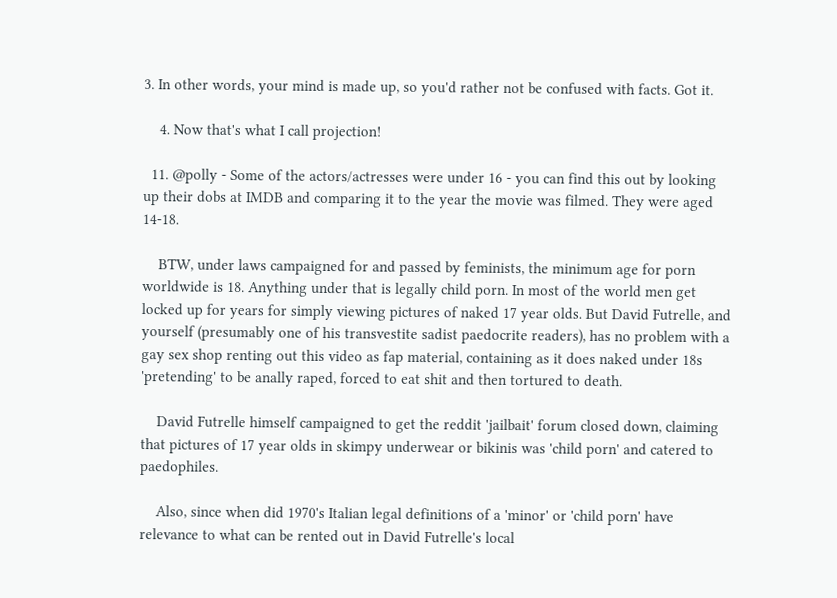3. In other words, your mind is made up, so you'd rather not be confused with facts. Got it.

    4. Now that's what I call projection!

  11. @polly - Some of the actors/actresses were under 16 - you can find this out by looking up their dobs at IMDB and comparing it to the year the movie was filmed. They were aged 14-18.

    BTW, under laws campaigned for and passed by feminists, the minimum age for porn worldwide is 18. Anything under that is legally child porn. In most of the world men get locked up for years for simply viewing pictures of naked 17 year olds. But David Futrelle, and yourself (presumably one of his transvestite sadist paedocrite readers), has no problem with a gay sex shop renting out this video as fap material, containing as it does naked under 18s 'pretending' to be anally raped, forced to eat shit and then tortured to death.

    David Futrelle himself campaigned to get the reddit 'jailbait' forum closed down, claiming that pictures of 17 year olds in skimpy underwear or bikinis was 'child porn' and catered to paedophiles.

    Also, since when did 1970's Italian legal definitions of a 'minor' or 'child porn' have relevance to what can be rented out in David Futrelle's local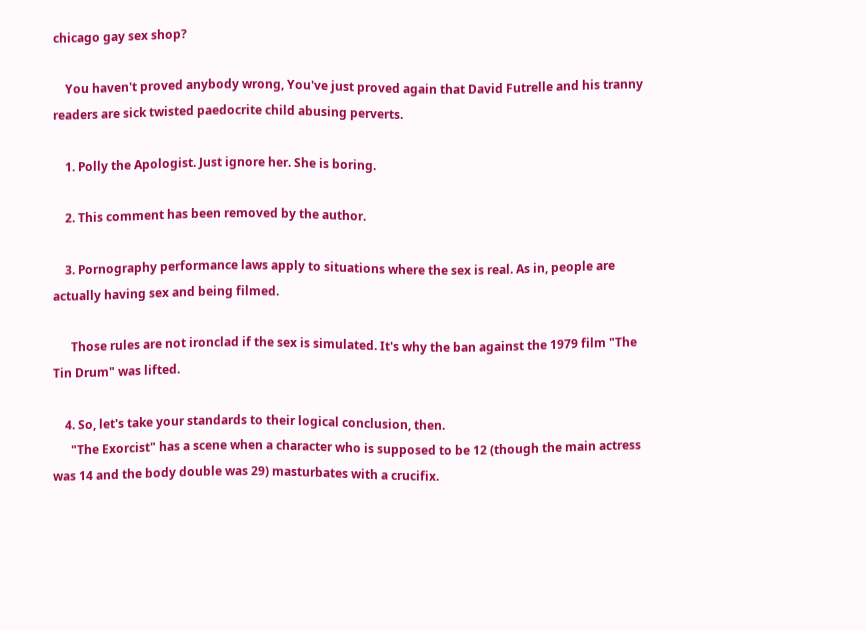chicago gay sex shop?

    You haven't proved anybody wrong, You've just proved again that David Futrelle and his tranny readers are sick twisted paedocrite child abusing perverts.

    1. Polly the Apologist. Just ignore her. She is boring.

    2. This comment has been removed by the author.

    3. Pornography performance laws apply to situations where the sex is real. As in, people are actually having sex and being filmed.

      Those rules are not ironclad if the sex is simulated. It's why the ban against the 1979 film "The Tin Drum" was lifted.

    4. So, let's take your standards to their logical conclusion, then.
      "The Exorcist" has a scene when a character who is supposed to be 12 (though the main actress was 14 and the body double was 29) masturbates with a crucifix.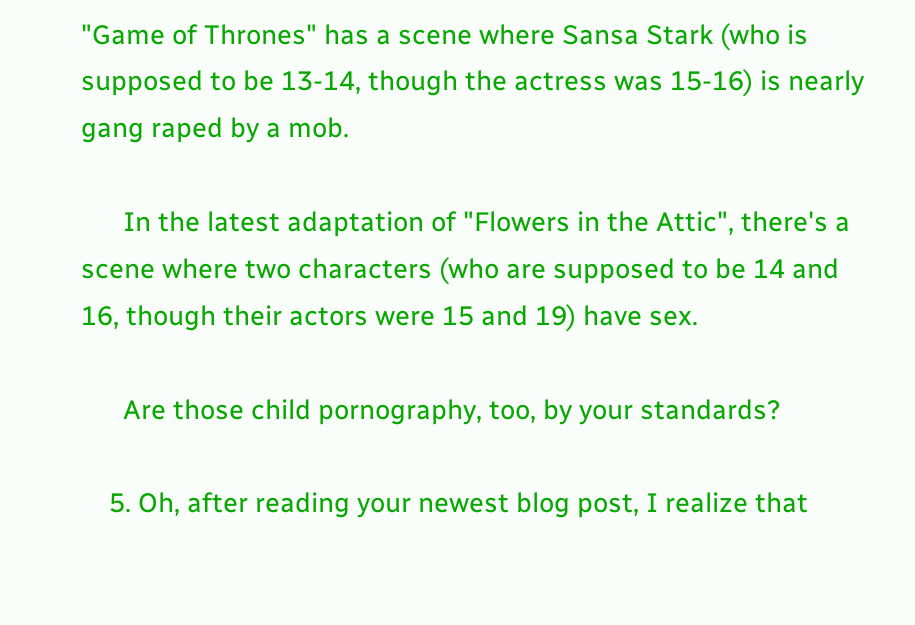"Game of Thrones" has a scene where Sansa Stark (who is supposed to be 13-14, though the actress was 15-16) is nearly gang raped by a mob.

      In the latest adaptation of "Flowers in the Attic", there's a scene where two characters (who are supposed to be 14 and 16, though their actors were 15 and 19) have sex.

      Are those child pornography, too, by your standards?

    5. Oh, after reading your newest blog post, I realize that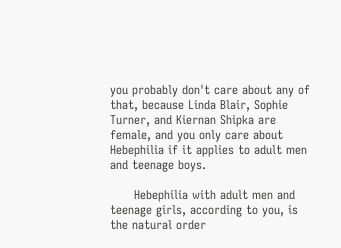you probably don't care about any of that, because Linda Blair, Sophie Turner, and Kiernan Shipka are female, and you only care about Hebephilia if it applies to adult men and teenage boys.

      Hebephilia with adult men and teenage girls, according to you, is the natural order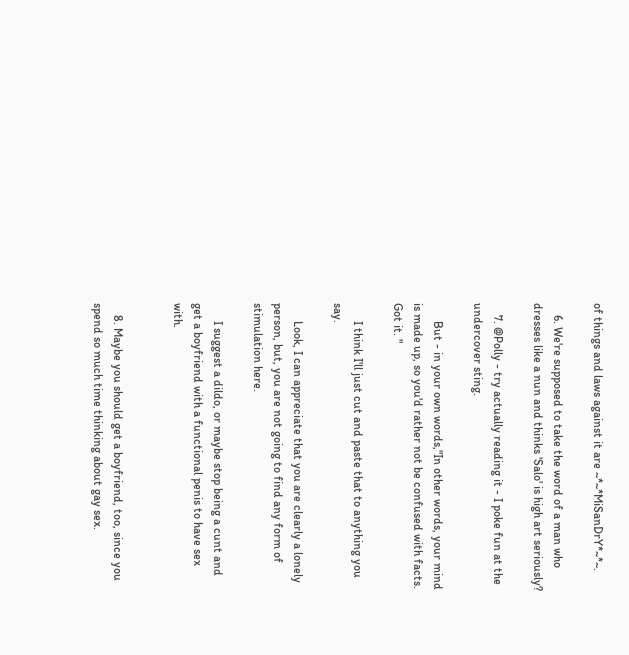of things and laws against it are ~*~*MiSanDrY*~*~.

    6. We're supposed to take the word of a man who dresses like a nun and thinks 'Salo' is high art seriously?

    7. @Polly - try actually reading it - I poke fun at the undercover sting.

      But - in your own words,"In other words, your mind is made up, so you'd rather not be confused with facts. Got it. "

      I think I'll just cut and paste that to anything you say.

      Look, I can appreciate that you are clearly a lonely person, but, you are not going to find any form of stimulation here.

      I suggest a dildo, or maybe stop being a cunt and get a boyfriend with a functional penis to have sex with.


    8. Maybe you should get a boyfriend, too, since you spend so much time thinking about gay sex.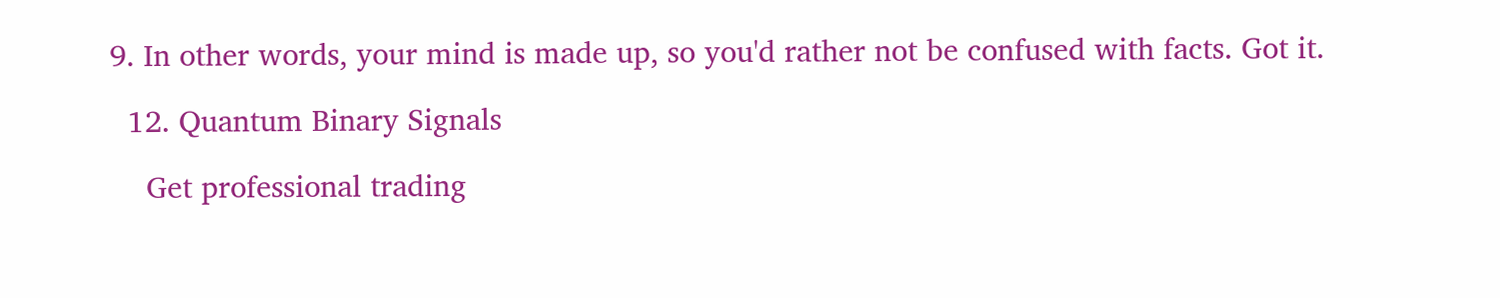9. In other words, your mind is made up, so you'd rather not be confused with facts. Got it.

  12. Quantum Binary Signals

    Get professional trading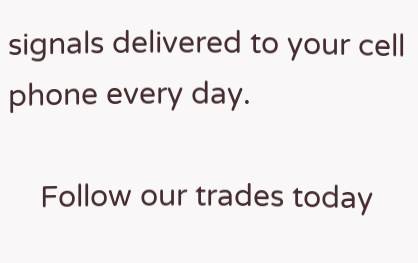signals delivered to your cell phone every day.

    Follow our trades today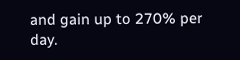and gain up to 270% per day.